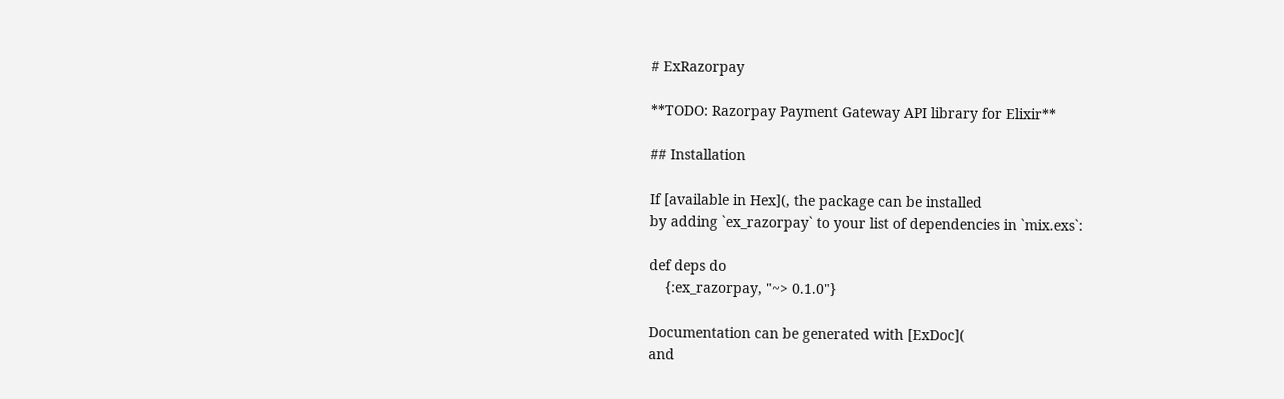# ExRazorpay

**TODO: Razorpay Payment Gateway API library for Elixir**

## Installation

If [available in Hex](, the package can be installed
by adding `ex_razorpay` to your list of dependencies in `mix.exs`:

def deps do
    {:ex_razorpay, "~> 0.1.0"}

Documentation can be generated with [ExDoc](
and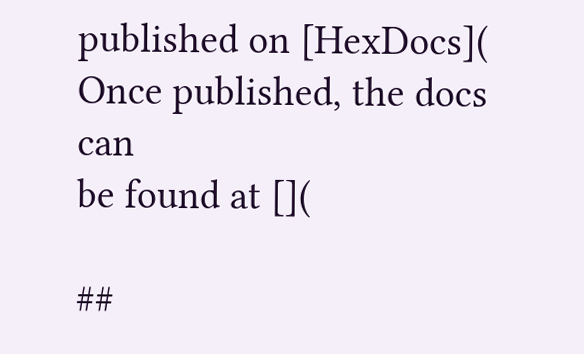published on [HexDocs]( Once published, the docs can
be found at [](

##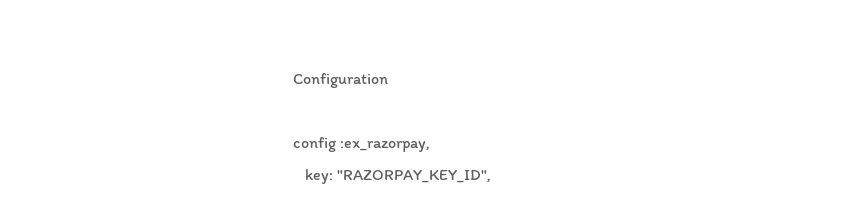Configuration

config :ex_razorpay,
   key: "RAZORPAY_KEY_ID",